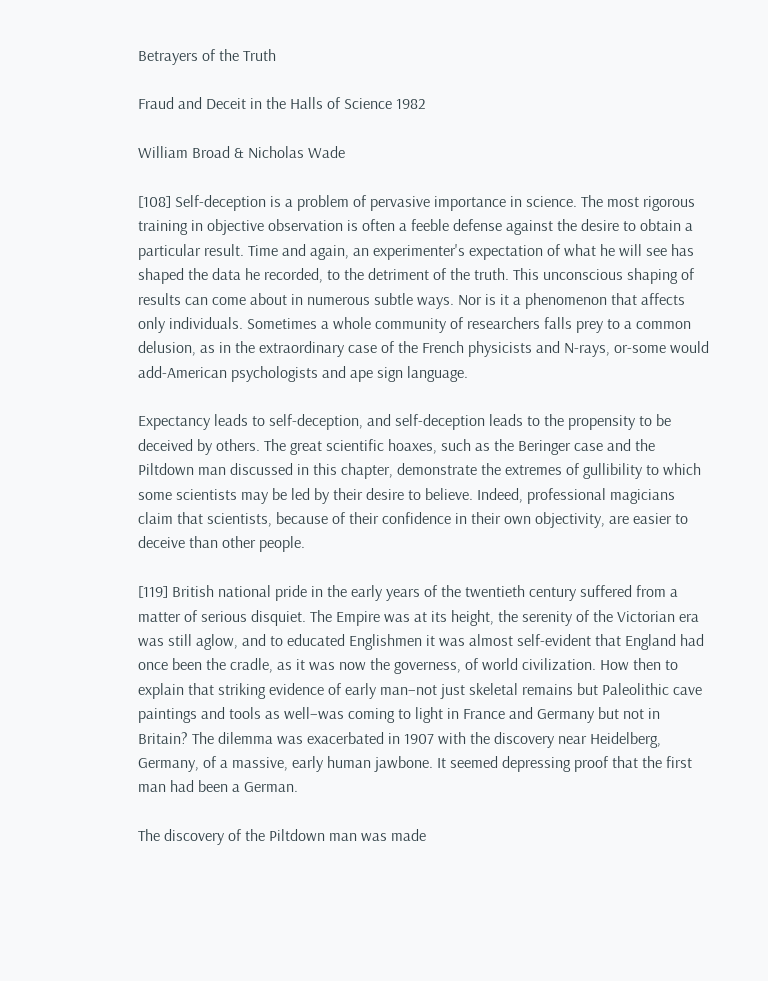Betrayers of the Truth

Fraud and Deceit in the Halls of Science 1982

William Broad & Nicholas Wade

[108] Self-deception is a problem of pervasive importance in science. The most rigorous training in objective observation is often a feeble defense against the desire to obtain a particular result. Time and again, an experimenter's expectation of what he will see has shaped the data he recorded, to the detriment of the truth. This unconscious shaping of results can come about in numerous subtle ways. Nor is it a phenomenon that affects only individuals. Sometimes a whole community of researchers falls prey to a common delusion, as in the extraordinary case of the French physicists and N-rays, or-some would add-American psychologists and ape sign language.

Expectancy leads to self-deception, and self-deception leads to the propensity to be deceived by others. The great scientific hoaxes, such as the Beringer case and the Piltdown man discussed in this chapter, demonstrate the extremes of gullibility to which some scientists may be led by their desire to believe. Indeed, professional magicians claim that scientists, because of their confidence in their own objectivity, are easier to deceive than other people.

[119] British national pride in the early years of the twentieth century suffered from a matter of serious disquiet. The Empire was at its height, the serenity of the Victorian era was still aglow, and to educated Englishmen it was almost self-evident that England had once been the cradle, as it was now the governess, of world civilization. How then to explain that striking evidence of early man–not just skeletal remains but Paleolithic cave paintings and tools as well–was coming to light in France and Germany but not in Britain? The dilemma was exacerbated in 1907 with the discovery near Heidelberg, Germany, of a massive, early human jawbone. It seemed depressing proof that the first man had been a German.

The discovery of the Piltdown man was made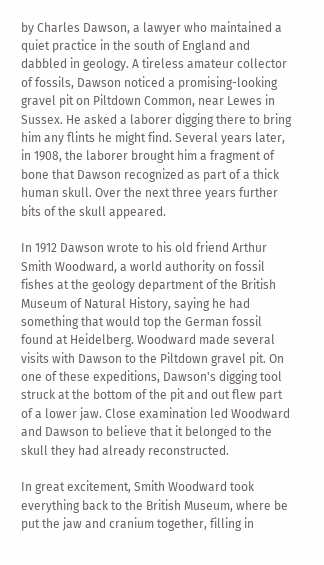by Charles Dawson, a lawyer who maintained a quiet practice in the south of England and dabbled in geology. A tireless amateur collector of fossils, Dawson noticed a promising-looking gravel pit on Piltdown Common, near Lewes in Sussex. He asked a laborer digging there to bring him any flints he might find. Several years later, in 1908, the laborer brought him a fragment of bone that Dawson recognized as part of a thick human skull. Over the next three years further bits of the skull appeared.

In 1912 Dawson wrote to his old friend Arthur Smith Woodward, a world authority on fossil fishes at the geology department of the British Museum of Natural History, saying he had something that would top the German fossil found at Heidelberg. Woodward made several visits with Dawson to the Piltdown gravel pit. On one of these expeditions, Dawson's digging tool struck at the bottom of the pit and out flew part of a lower jaw. Close examination led Woodward and Dawson to believe that it belonged to the skull they had already reconstructed.

In great excitement, Smith Woodward took everything back to the British Museum, where be put the jaw and cranium together, filling in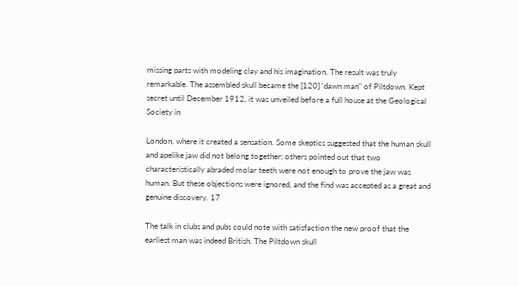missing parts with modeling clay and his imagination. The result was truly remarkable. The assembled skull became the [120] ‘dawn man" of Piltdown. Kept secret until December 1912, it was unveiled before a full house at the Geological Society in

London, where it created a sensation. Some skeptics suggested that the human skull and apelike jaw did not belong together; others pointed out that two characteristically abraded molar teeth were not enough to prove the jaw was human. But these objections were ignored, and the find was accepted as a great and genuine discovery. 17

The talk in clubs and pubs could note with satisfaction the new proof that the earliest man was indeed British. The Piltdown skull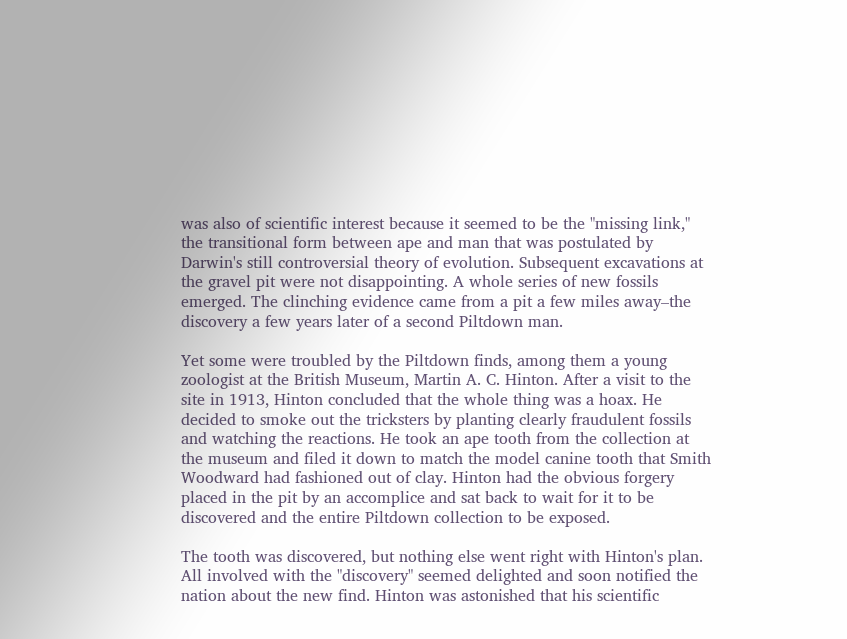was also of scientific interest because it seemed to be the "missing link," the transitional form between ape and man that was postulated by Darwin's still controversial theory of evolution. Subsequent excavations at the gravel pit were not disappointing. A whole series of new fossils emerged. The clinching evidence came from a pit a few miles away–the discovery a few years later of a second Piltdown man.

Yet some were troubled by the Piltdown finds, among them a young zoologist at the British Museum, Martin A. C. Hinton. After a visit to the site in 1913, Hinton concluded that the whole thing was a hoax. He decided to smoke out the tricksters by planting clearly fraudulent fossils and watching the reactions. He took an ape tooth from the collection at the museum and filed it down to match the model canine tooth that Smith Woodward had fashioned out of clay. Hinton had the obvious forgery placed in the pit by an accomplice and sat back to wait for it to be discovered and the entire Piltdown collection to be exposed.

The tooth was discovered, but nothing else went right with Hinton's plan. All involved with the "discovery" seemed delighted and soon notified the nation about the new find. Hinton was astonished that his scientific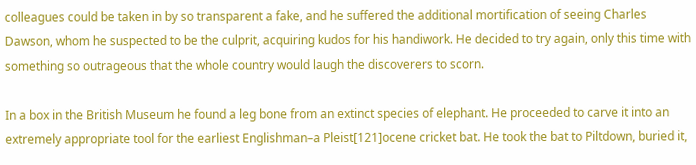colleagues could be taken in by so transparent a fake, and he suffered the additional mortification of seeing Charles Dawson, whom he suspected to be the culprit, acquiring kudos for his handiwork. He decided to try again, only this time with something so outrageous that the whole country would laugh the discoverers to scorn.

In a box in the British Museum he found a leg bone from an extinct species of elephant. He proceeded to carve it into an extremely appropriate tool for the earliest Englishman–a Pleist[121]ocene cricket bat. He took the bat to Piltdown, buried it,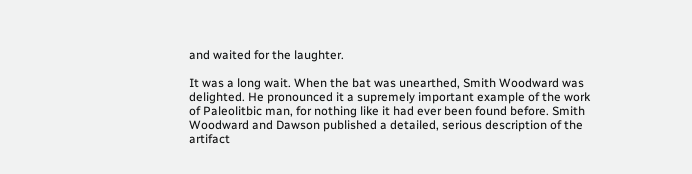and waited for the laughter.

It was a long wait. When the bat was unearthed, Smith Woodward was delighted. He pronounced it a supremely important example of the work of Paleolitbic man, for nothing like it had ever been found before. Smith Woodward and Dawson published a detailed, serious description of the artifact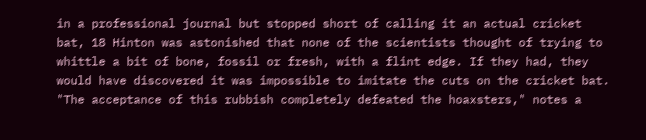in a professional journal but stopped short of calling it an actual cricket bat, 18 Hinton was astonished that none of the scientists thought of trying to whittle a bit of bone, fossil or fresh, with a flint edge. If they had, they would have discovered it was impossible to imitate the cuts on the cricket bat. "The acceptance of this rubbish completely defeated the hoaxsters," notes a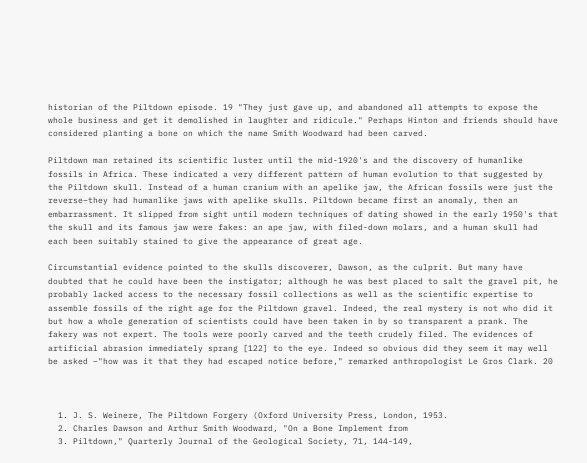historian of the Piltdown episode. 19 "They just gave up, and abandoned all attempts to expose the whole business and get it demolished in laughter and ridicule." Perhaps Hinton and friends should have considered planting a bone on which the name Smith Woodward had been carved.

Piltdown man retained its scientific luster until the mid-1920's and the discovery of humanlike fossils in Africa. These indicated a very different pattern of human evolution to that suggested by the Piltdown skull. Instead of a human cranium with an apelike jaw, the African fossils were just the reverse–they had humanlike jaws with apelike skulls. Piltdown became first an anomaly, then an embarrassment. It slipped from sight until modern techniques of dating showed in the early 1950's that the skull and its famous jaw were fakes: an ape jaw, with filed-down molars, and a human skull had each been suitably stained to give the appearance of great age.

Circumstantial evidence pointed to the skulls discoverer, Dawson, as the culprit. But many have doubted that he could have been the instigator; although he was best placed to salt the gravel pit, he probably lacked access to the necessary fossil collections as well as the scientific expertise to assemble fossils of the right age for the Piltdown gravel. Indeed, the real mystery is not who did it but how a whole generation of scientists could have been taken in by so transparent a prank. The fakery was not expert. The tools were poorly carved and the teeth crudely filed. The evidences of artificial abrasion immediately sprang [122] to the eye. Indeed so obvious did they seem it may well be asked –"how was it that they had escaped notice before," remarked anthropologist Le Gros Clark. 20



  1. J. S. Weinere, The Piltdown Forgery (Oxford University Press, London, 1953.
  2. Charles Dawson and Arthur Smith Woodward, "On a Bone Implement from
  3. Piltdown," Quarterly Journal of the Geological Society, 71, 144-149,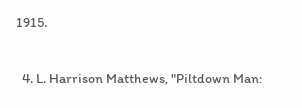1915.

  4. L. Harrison Matthews, "Piltdown Man: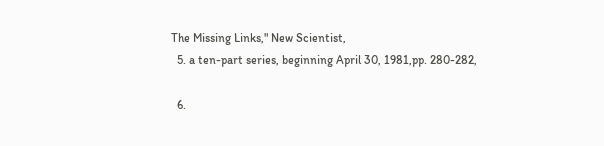The Missing Links," New Scientist,
  5. a ten-part series, beginning April 30, 1981,pp. 280-282,

  6.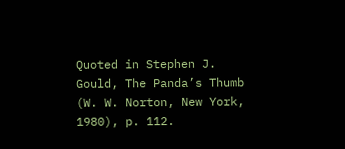Quoted in Stephen J. Gould, The Panda’s Thumb (W. W. Norton, New York, 1980), p. 112.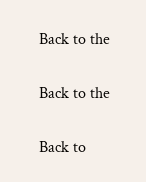Back to the

Back to the

Back to